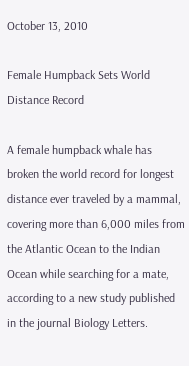October 13, 2010

Female Humpback Sets World Distance Record

A female humpback whale has broken the world record for longest distance ever traveled by a mammal, covering more than 6,000 miles from the Atlantic Ocean to the Indian Ocean while searching for a mate, according to a new study published in the journal Biology Letters.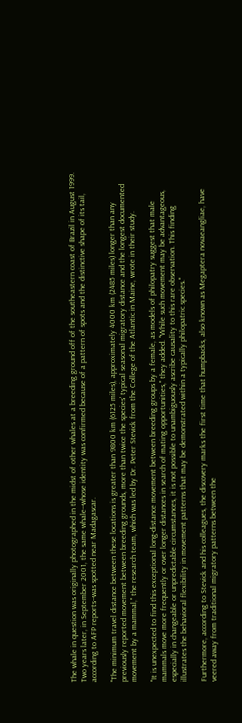The whale in question was originally photographed in the midst of other whales at a breeding ground off of the southeastern coast of Brazil in August 1999. Two years later, in September 2001, the same whale--whose identity was confirmed because of a pattern of spots and the distinctive shape of its tail, according to AFP reports--was spotted near Madagascar.

"The minimum travel distance between these locations is greater than 9800 km (6125 miles), approximately 4000 km (2485 miles) longer than any previously reported movement between breeding grounds, more than twice the species' typical seasonal migratory distance and the longest documented movement by a mammal," the research team, which was led by Dr. Peter Stevick from the College of the Atlantic in Maine, wrote in their study.

"It is unexpected to find this exceptional long-distance movement between breeding groups by a female, as models of philopatry suggest that male mammals move more frequently or over longer distances in search of mating opportunities," they added. "While such movement may be advantageous, especially in changeable or unpredictable circumstances, it is not possible to unambiguously ascribe causality to this rare observation. This finding illustrates the behavioral flexibility in movement patterns that may be demonstrated within a typically philopatric species."

Furthermore, according to Stevick and his colleagues, the discovery marks the first time that humpbacks, also known as Megaptera novaeangliae, have veered away from traditional migratory patterns between the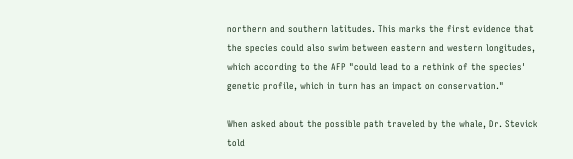northern and southern latitudes. This marks the first evidence that the species could also swim between eastern and western longitudes, which according to the AFP "could lead to a rethink of the species' genetic profile, which in turn has an impact on conservation."

When asked about the possible path traveled by the whale, Dr. Stevick told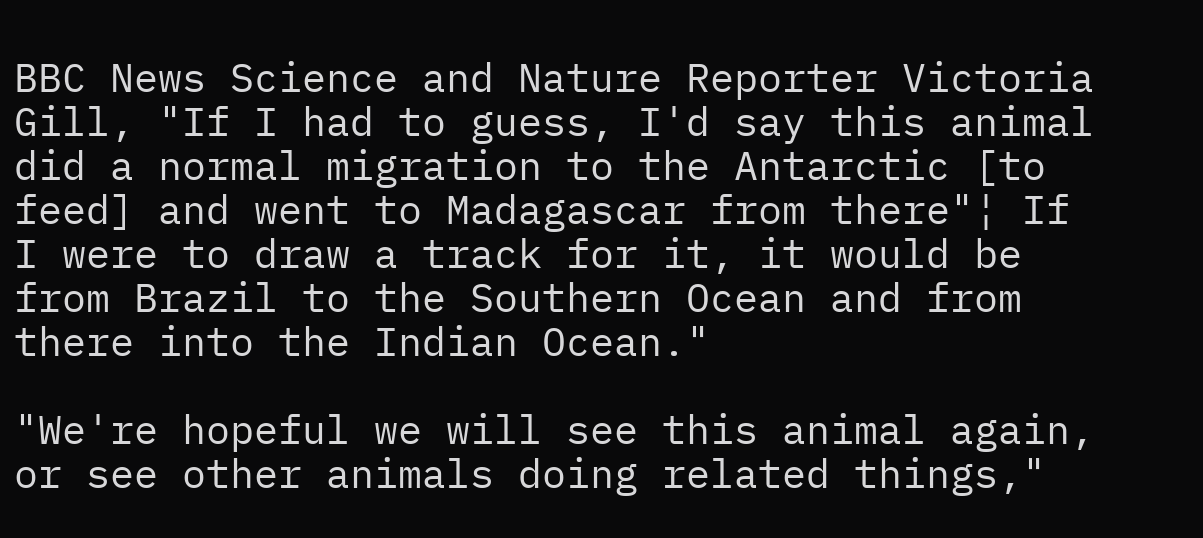BBC News Science and Nature Reporter Victoria Gill, "If I had to guess, I'd say this animal did a normal migration to the Antarctic [to feed] and went to Madagascar from there"¦ If I were to draw a track for it, it would be from Brazil to the Southern Ocean and from there into the Indian Ocean."

"We're hopeful we will see this animal again, or see other animals doing related things,"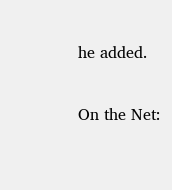he added.


On the Net: